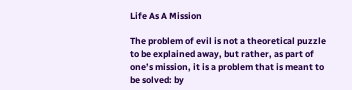Life As A Mission

The problem of evil is not a theoretical puzzle to be explained away, but rather, as part of one’s mission, it is a problem that is meant to be solved: by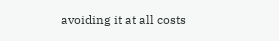avoiding it at all costs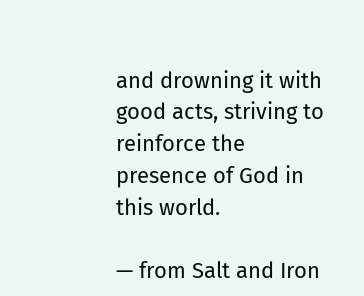and drowning it with good acts, striving to reinforce the presence of God in this world.

— from Salt and Iron